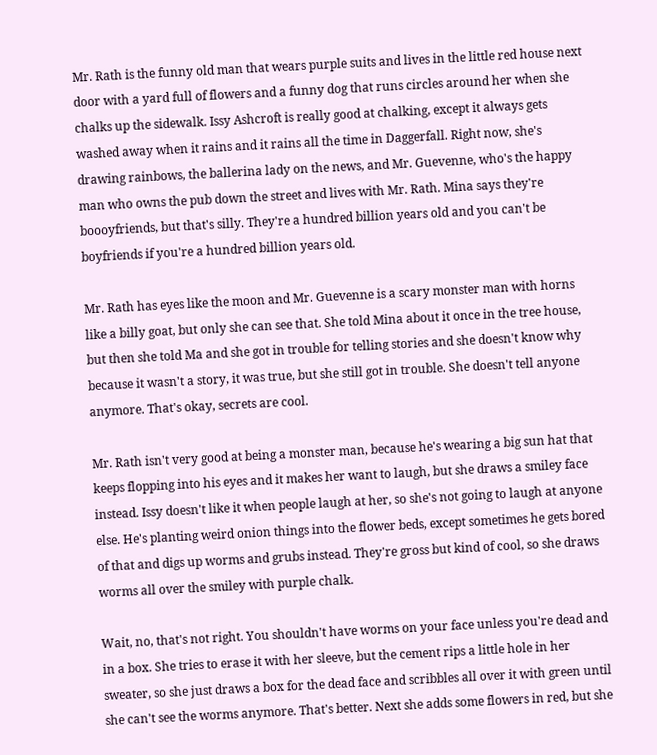Mr. Rath is the funny old man that wears purple suits and lives in the little red house next door with a yard full of flowers and a funny dog that runs circles around her when she chalks up the sidewalk. Issy Ashcroft is really good at chalking, except it always gets washed away when it rains and it rains all the time in Daggerfall. Right now, she's drawing rainbows, the ballerina lady on the news, and Mr. Guevenne, who's the happy man who owns the pub down the street and lives with Mr. Rath. Mina says they're boooyfriends, but that's silly. They're a hundred billion years old and you can't be boyfriends if you're a hundred billion years old.

Mr. Rath has eyes like the moon and Mr. Guevenne is a scary monster man with horns like a billy goat, but only she can see that. She told Mina about it once in the tree house, but then she told Ma and she got in trouble for telling stories and she doesn't know why because it wasn't a story, it was true, but she still got in trouble. She doesn't tell anyone anymore. That's okay, secrets are cool.

Mr. Rath isn't very good at being a monster man, because he's wearing a big sun hat that keeps flopping into his eyes and it makes her want to laugh, but she draws a smiley face instead. Issy doesn't like it when people laugh at her, so she's not going to laugh at anyone else. He's planting weird onion things into the flower beds, except sometimes he gets bored of that and digs up worms and grubs instead. They're gross but kind of cool, so she draws worms all over the smiley with purple chalk.

Wait, no, that's not right. You shouldn't have worms on your face unless you're dead and in a box. She tries to erase it with her sleeve, but the cement rips a little hole in her sweater, so she just draws a box for the dead face and scribbles all over it with green until she can't see the worms anymore. That's better. Next she adds some flowers in red, but she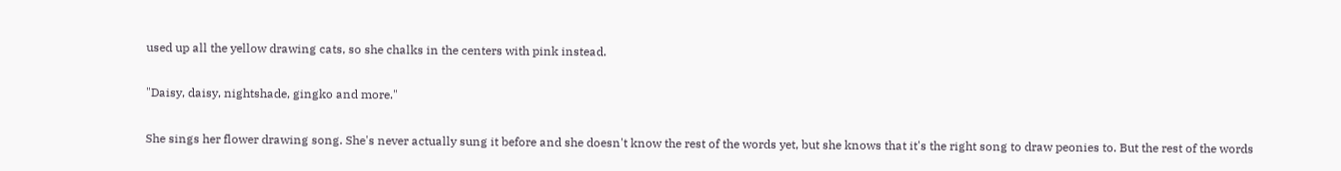used up all the yellow drawing cats, so she chalks in the centers with pink instead.

"Daisy, daisy, nightshade, gingko and more."

She sings her flower drawing song. She's never actually sung it before and she doesn't know the rest of the words yet, but she knows that it's the right song to draw peonies to. But the rest of the words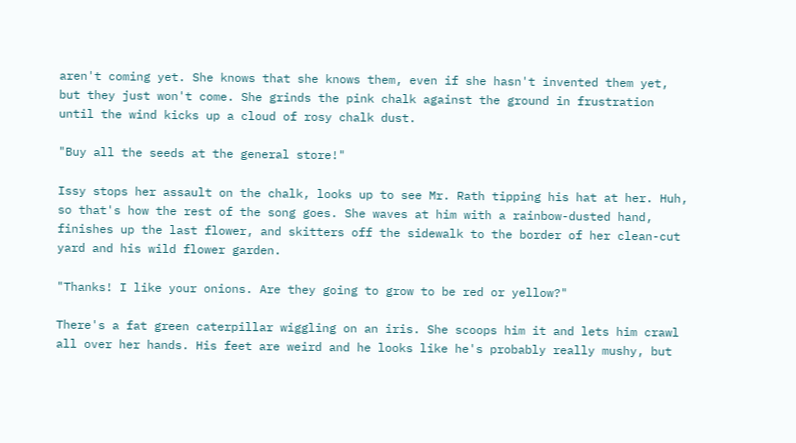aren't coming yet. She knows that she knows them, even if she hasn't invented them yet, but they just won't come. She grinds the pink chalk against the ground in frustration until the wind kicks up a cloud of rosy chalk dust.

"Buy all the seeds at the general store!"

Issy stops her assault on the chalk, looks up to see Mr. Rath tipping his hat at her. Huh, so that's how the rest of the song goes. She waves at him with a rainbow-dusted hand, finishes up the last flower, and skitters off the sidewalk to the border of her clean-cut yard and his wild flower garden.

"Thanks! I like your onions. Are they going to grow to be red or yellow?"

There's a fat green caterpillar wiggling on an iris. She scoops him it and lets him crawl all over her hands. His feet are weird and he looks like he's probably really mushy, but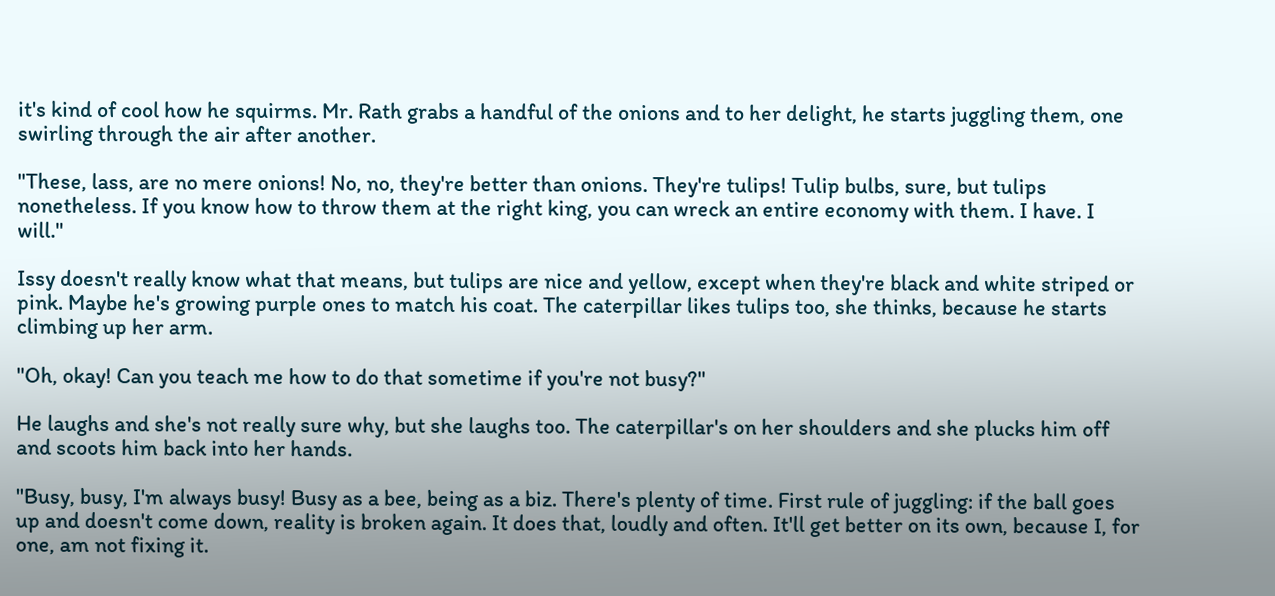it's kind of cool how he squirms. Mr. Rath grabs a handful of the onions and to her delight, he starts juggling them, one swirling through the air after another.

"These, lass, are no mere onions! No, no, they're better than onions. They're tulips! Tulip bulbs, sure, but tulips nonetheless. If you know how to throw them at the right king, you can wreck an entire economy with them. I have. I will."

Issy doesn't really know what that means, but tulips are nice and yellow, except when they're black and white striped or pink. Maybe he's growing purple ones to match his coat. The caterpillar likes tulips too, she thinks, because he starts climbing up her arm.

"Oh, okay! Can you teach me how to do that sometime if you're not busy?"

He laughs and she's not really sure why, but she laughs too. The caterpillar's on her shoulders and she plucks him off and scoots him back into her hands.

"Busy, busy, I'm always busy! Busy as a bee, being as a biz. There's plenty of time. First rule of juggling: if the ball goes up and doesn't come down, reality is broken again. It does that, loudly and often. It'll get better on its own, because I, for one, am not fixing it.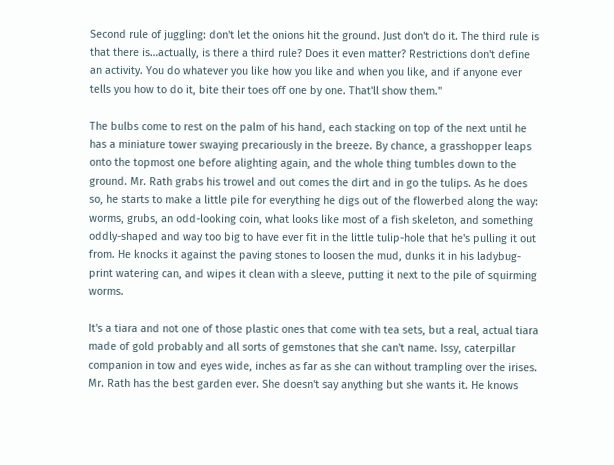Second rule of juggling: don't let the onions hit the ground. Just don't do it. The third rule is that there is…actually, is there a third rule? Does it even matter? Restrictions don't define an activity. You do whatever you like how you like and when you like, and if anyone ever tells you how to do it, bite their toes off one by one. That'll show them."

The bulbs come to rest on the palm of his hand, each stacking on top of the next until he has a miniature tower swaying precariously in the breeze. By chance, a grasshopper leaps onto the topmost one before alighting again, and the whole thing tumbles down to the ground. Mr. Rath grabs his trowel and out comes the dirt and in go the tulips. As he does so, he starts to make a little pile for everything he digs out of the flowerbed along the way: worms, grubs, an odd-looking coin, what looks like most of a fish skeleton, and something oddly-shaped and way too big to have ever fit in the little tulip-hole that he's pulling it out from. He knocks it against the paving stones to loosen the mud, dunks it in his ladybug-print watering can, and wipes it clean with a sleeve, putting it next to the pile of squirming worms.

It's a tiara and not one of those plastic ones that come with tea sets, but a real, actual tiara made of gold probably and all sorts of gemstones that she can't name. Issy, caterpillar companion in tow and eyes wide, inches as far as she can without trampling over the irises. Mr. Rath has the best garden ever. She doesn't say anything but she wants it. He knows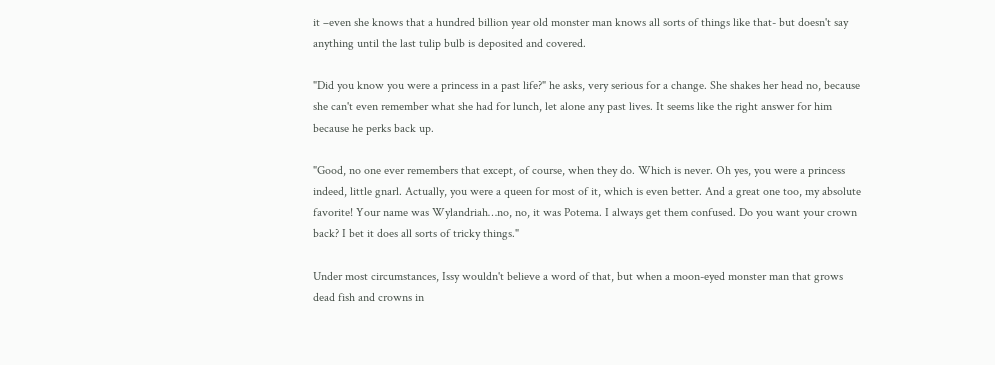it –even she knows that a hundred billion year old monster man knows all sorts of things like that- but doesn't say anything until the last tulip bulb is deposited and covered.

"Did you know you were a princess in a past life?" he asks, very serious for a change. She shakes her head no, because she can't even remember what she had for lunch, let alone any past lives. It seems like the right answer for him because he perks back up.

"Good, no one ever remembers that except, of course, when they do. Which is never. Oh yes, you were a princess indeed, little gnarl. Actually, you were a queen for most of it, which is even better. And a great one too, my absolute favorite! Your name was Wylandriah…no, no, it was Potema. I always get them confused. Do you want your crown back? I bet it does all sorts of tricky things."

Under most circumstances, Issy wouldn't believe a word of that, but when a moon-eyed monster man that grows dead fish and crowns in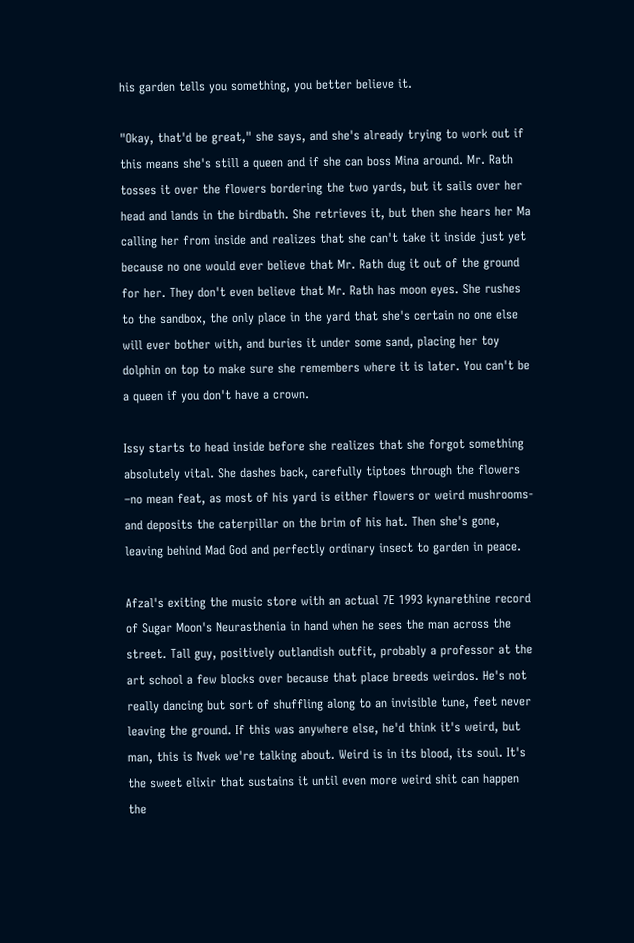his garden tells you something, you better believe it.

"Okay, that'd be great," she says, and she's already trying to work out if this means she's still a queen and if she can boss Mina around. Mr. Rath tosses it over the flowers bordering the two yards, but it sails over her head and lands in the birdbath. She retrieves it, but then she hears her Ma calling her from inside and realizes that she can't take it inside just yet because no one would ever believe that Mr. Rath dug it out of the ground for her. They don't even believe that Mr. Rath has moon eyes. She rushes to the sandbox, the only place in the yard that she's certain no one else will ever bother with, and buries it under some sand, placing her toy dolphin on top to make sure she remembers where it is later. You can't be a queen if you don't have a crown.

Issy starts to head inside before she realizes that she forgot something absolutely vital. She dashes back, carefully tiptoes through the flowers –no mean feat, as most of his yard is either flowers or weird mushrooms- and deposits the caterpillar on the brim of his hat. Then she's gone, leaving behind Mad God and perfectly ordinary insect to garden in peace.

Afzal's exiting the music store with an actual 7E 1993 kynarethine record of Sugar Moon's Neurasthenia in hand when he sees the man across the street. Tall guy, positively outlandish outfit, probably a professor at the art school a few blocks over because that place breeds weirdos. He's not really dancing but sort of shuffling along to an invisible tune, feet never leaving the ground. If this was anywhere else, he'd think it's weird, but man, this is Nvek we're talking about. Weird is in its blood, its soul. It's the sweet elixir that sustains it until even more weird shit can happen the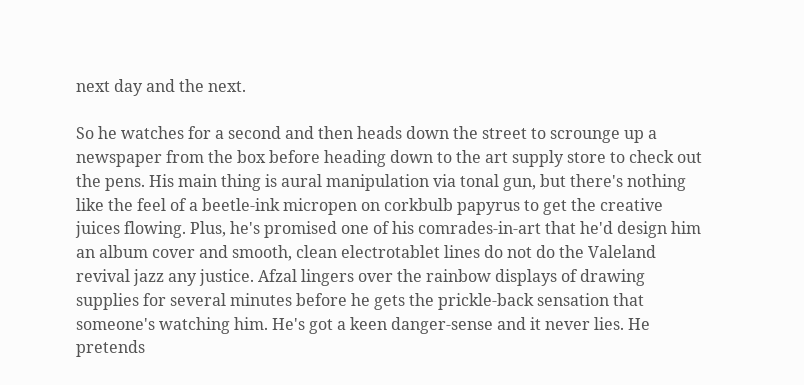next day and the next.

So he watches for a second and then heads down the street to scrounge up a newspaper from the box before heading down to the art supply store to check out the pens. His main thing is aural manipulation via tonal gun, but there's nothing like the feel of a beetle-ink micropen on corkbulb papyrus to get the creative juices flowing. Plus, he's promised one of his comrades-in-art that he'd design him an album cover and smooth, clean electrotablet lines do not do the Valeland revival jazz any justice. Afzal lingers over the rainbow displays of drawing supplies for several minutes before he gets the prickle-back sensation that someone's watching him. He's got a keen danger-sense and it never lies. He pretends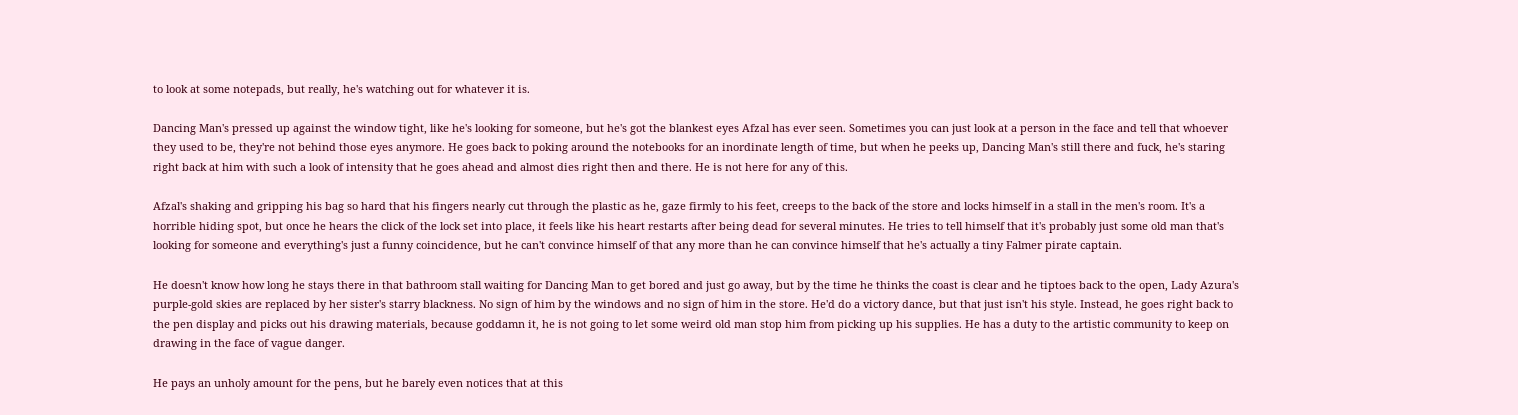to look at some notepads, but really, he's watching out for whatever it is.

Dancing Man's pressed up against the window tight, like he's looking for someone, but he's got the blankest eyes Afzal has ever seen. Sometimes you can just look at a person in the face and tell that whoever they used to be, they're not behind those eyes anymore. He goes back to poking around the notebooks for an inordinate length of time, but when he peeks up, Dancing Man's still there and fuck, he's staring right back at him with such a look of intensity that he goes ahead and almost dies right then and there. He is not here for any of this.

Afzal's shaking and gripping his bag so hard that his fingers nearly cut through the plastic as he, gaze firmly to his feet, creeps to the back of the store and locks himself in a stall in the men's room. It's a horrible hiding spot, but once he hears the click of the lock set into place, it feels like his heart restarts after being dead for several minutes. He tries to tell himself that it's probably just some old man that's looking for someone and everything's just a funny coincidence, but he can't convince himself of that any more than he can convince himself that he's actually a tiny Falmer pirate captain.

He doesn't know how long he stays there in that bathroom stall waiting for Dancing Man to get bored and just go away, but by the time he thinks the coast is clear and he tiptoes back to the open, Lady Azura's purple-gold skies are replaced by her sister's starry blackness. No sign of him by the windows and no sign of him in the store. He'd do a victory dance, but that just isn't his style. Instead, he goes right back to the pen display and picks out his drawing materials, because goddamn it, he is not going to let some weird old man stop him from picking up his supplies. He has a duty to the artistic community to keep on drawing in the face of vague danger.

He pays an unholy amount for the pens, but he barely even notices that at this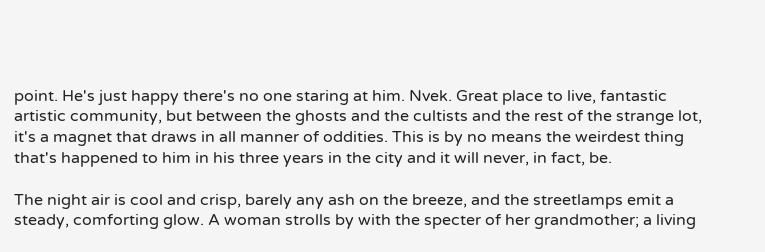point. He's just happy there's no one staring at him. Nvek. Great place to live, fantastic artistic community, but between the ghosts and the cultists and the rest of the strange lot, it's a magnet that draws in all manner of oddities. This is by no means the weirdest thing that's happened to him in his three years in the city and it will never, in fact, be.

The night air is cool and crisp, barely any ash on the breeze, and the streetlamps emit a steady, comforting glow. A woman strolls by with the specter of her grandmother; a living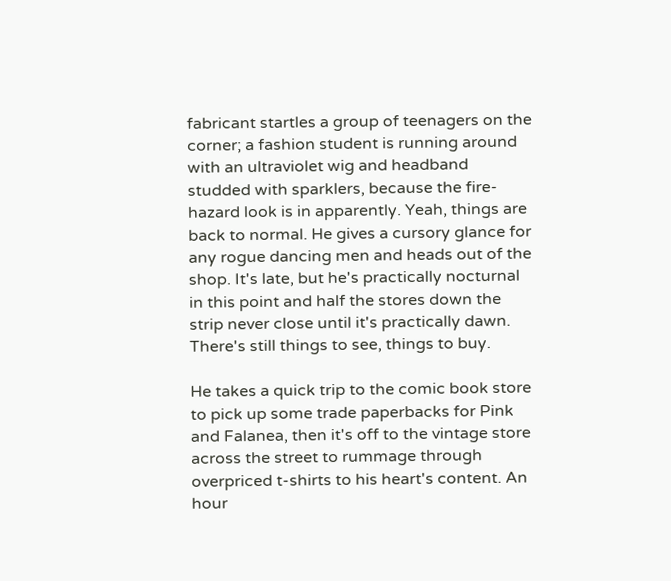fabricant startles a group of teenagers on the corner; a fashion student is running around with an ultraviolet wig and headband studded with sparklers, because the fire-hazard look is in apparently. Yeah, things are back to normal. He gives a cursory glance for any rogue dancing men and heads out of the shop. It's late, but he's practically nocturnal in this point and half the stores down the strip never close until it's practically dawn. There's still things to see, things to buy.

He takes a quick trip to the comic book store to pick up some trade paperbacks for Pink and Falanea, then it's off to the vintage store across the street to rummage through overpriced t-shirts to his heart's content. An hour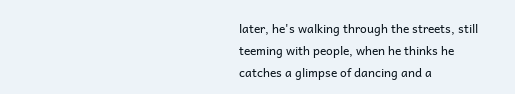later, he's walking through the streets, still teeming with people, when he thinks he catches a glimpse of dancing and a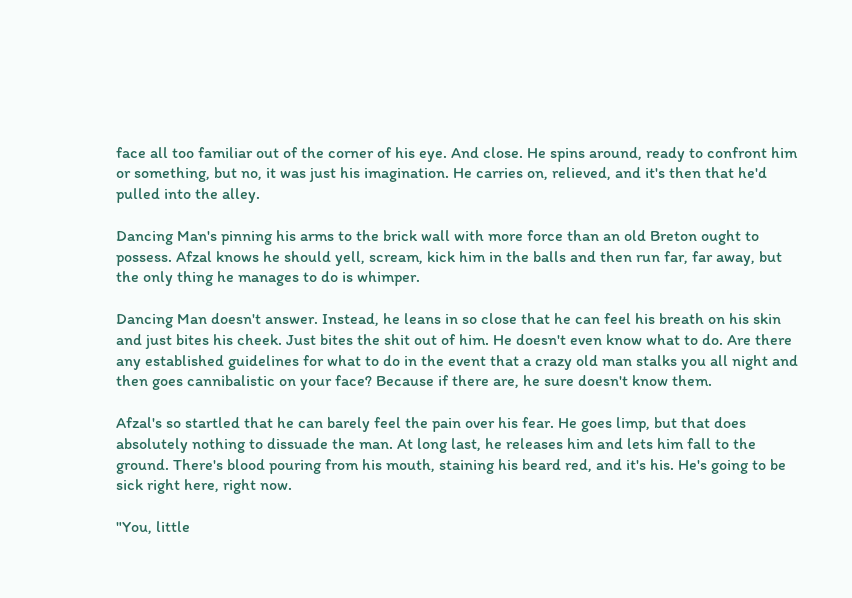face all too familiar out of the corner of his eye. And close. He spins around, ready to confront him or something, but no, it was just his imagination. He carries on, relieved, and it's then that he'd pulled into the alley.

Dancing Man's pinning his arms to the brick wall with more force than an old Breton ought to possess. Afzal knows he should yell, scream, kick him in the balls and then run far, far away, but the only thing he manages to do is whimper.

Dancing Man doesn't answer. Instead, he leans in so close that he can feel his breath on his skin and just bites his cheek. Just bites the shit out of him. He doesn't even know what to do. Are there any established guidelines for what to do in the event that a crazy old man stalks you all night and then goes cannibalistic on your face? Because if there are, he sure doesn't know them.

Afzal's so startled that he can barely feel the pain over his fear. He goes limp, but that does absolutely nothing to dissuade the man. At long last, he releases him and lets him fall to the ground. There's blood pouring from his mouth, staining his beard red, and it's his. He's going to be sick right here, right now.

"You, little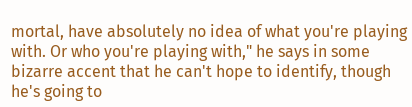mortal, have absolutely no idea of what you're playing with. Or who you're playing with," he says in some bizarre accent that he can't hope to identify, though he's going to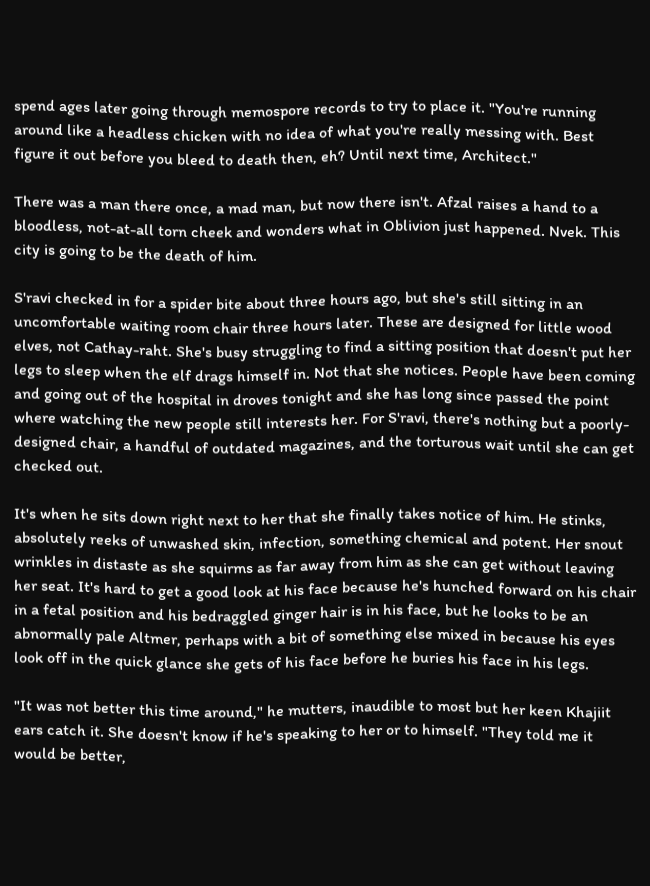spend ages later going through memospore records to try to place it. "You're running around like a headless chicken with no idea of what you're really messing with. Best figure it out before you bleed to death then, eh? Until next time, Architect."

There was a man there once, a mad man, but now there isn't. Afzal raises a hand to a bloodless, not-at-all torn cheek and wonders what in Oblivion just happened. Nvek. This city is going to be the death of him.

S'ravi checked in for a spider bite about three hours ago, but she's still sitting in an uncomfortable waiting room chair three hours later. These are designed for little wood elves, not Cathay-raht. She's busy struggling to find a sitting position that doesn't put her legs to sleep when the elf drags himself in. Not that she notices. People have been coming and going out of the hospital in droves tonight and she has long since passed the point where watching the new people still interests her. For S'ravi, there's nothing but a poorly-designed chair, a handful of outdated magazines, and the torturous wait until she can get checked out.

It's when he sits down right next to her that she finally takes notice of him. He stinks, absolutely reeks of unwashed skin, infection, something chemical and potent. Her snout wrinkles in distaste as she squirms as far away from him as she can get without leaving her seat. It's hard to get a good look at his face because he's hunched forward on his chair in a fetal position and his bedraggled ginger hair is in his face, but he looks to be an abnormally pale Altmer, perhaps with a bit of something else mixed in because his eyes look off in the quick glance she gets of his face before he buries his face in his legs.

"It was not better this time around," he mutters, inaudible to most but her keen Khajiit ears catch it. She doesn't know if he's speaking to her or to himself. "They told me it would be better,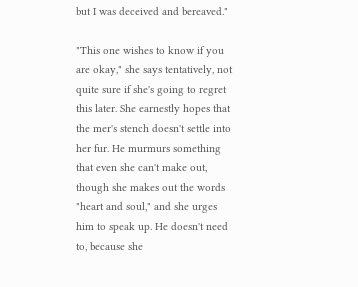but I was deceived and bereaved."

"This one wishes to know if you are okay," she says tentatively, not quite sure if she's going to regret this later. She earnestly hopes that the mer's stench doesn't settle into her fur. He murmurs something that even she can't make out, though she makes out the words "heart and soul," and she urges him to speak up. He doesn't need to, because she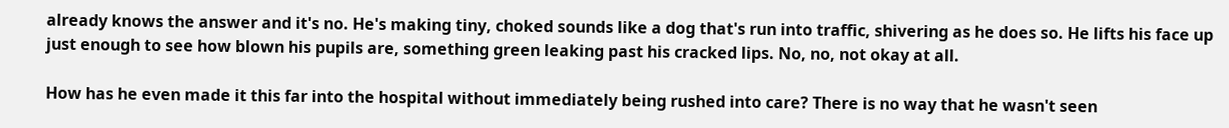already knows the answer and it's no. He's making tiny, choked sounds like a dog that's run into traffic, shivering as he does so. He lifts his face up just enough to see how blown his pupils are, something green leaking past his cracked lips. No, no, not okay at all.

How has he even made it this far into the hospital without immediately being rushed into care? There is no way that he wasn't seen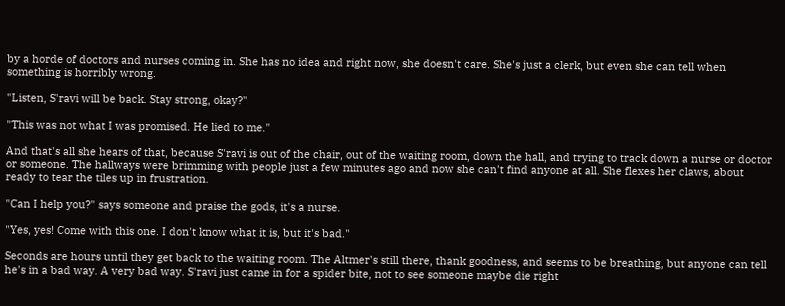by a horde of doctors and nurses coming in. She has no idea and right now, she doesn't care. She's just a clerk, but even she can tell when something is horribly wrong.

"Listen, S'ravi will be back. Stay strong, okay?"

"This was not what I was promised. He lied to me."

And that's all she hears of that, because S'ravi is out of the chair, out of the waiting room, down the hall, and trying to track down a nurse or doctor or someone. The hallways were brimming with people just a few minutes ago and now she can't find anyone at all. She flexes her claws, about ready to tear the tiles up in frustration.

"Can I help you?" says someone and praise the gods, it's a nurse.

"Yes, yes! Come with this one. I don't know what it is, but it's bad."

Seconds are hours until they get back to the waiting room. The Altmer's still there, thank goodness, and seems to be breathing, but anyone can tell he's in a bad way. A very bad way. S'ravi just came in for a spider bite, not to see someone maybe die right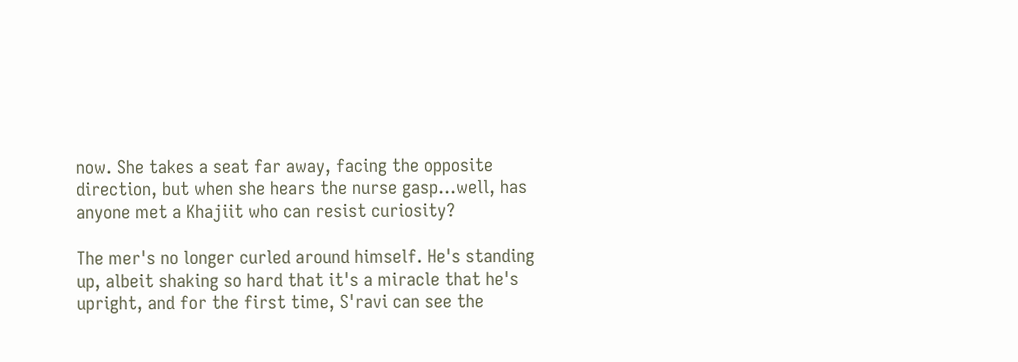now. She takes a seat far away, facing the opposite direction, but when she hears the nurse gasp…well, has anyone met a Khajiit who can resist curiosity?

The mer's no longer curled around himself. He's standing up, albeit shaking so hard that it's a miracle that he's upright, and for the first time, S'ravi can see the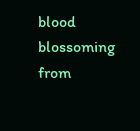blood blossoming from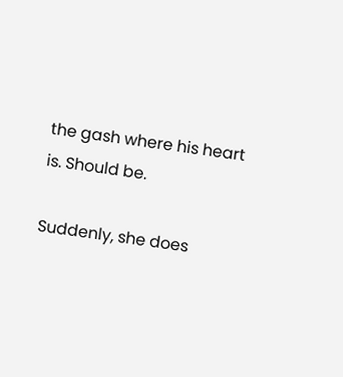the gash where his heart is. Should be.

Suddenly, she does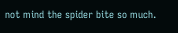not mind the spider bite so much.